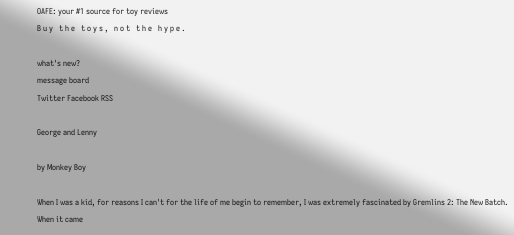OAFE: your #1 source for toy reviews
B u y   t h e   t o y s ,   n o t   t h e   h y p e .

what's new?
message board
Twitter Facebook RSS

George and Lenny

by Monkey Boy

When I was a kid, for reasons I can't for the life of me begin to remember, I was extremely fascinated by Gremlins 2: The New Batch. When it came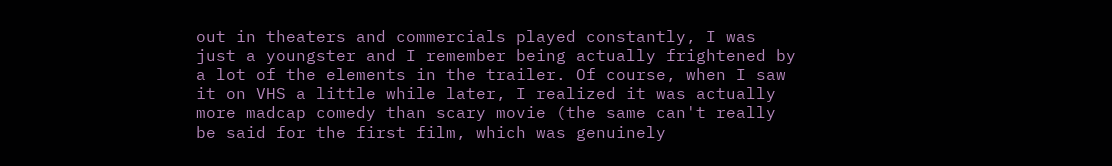out in theaters and commercials played constantly, I was just a youngster and I remember being actually frightened by a lot of the elements in the trailer. Of course, when I saw it on VHS a little while later, I realized it was actually more madcap comedy than scary movie (the same can't really be said for the first film, which was genuinely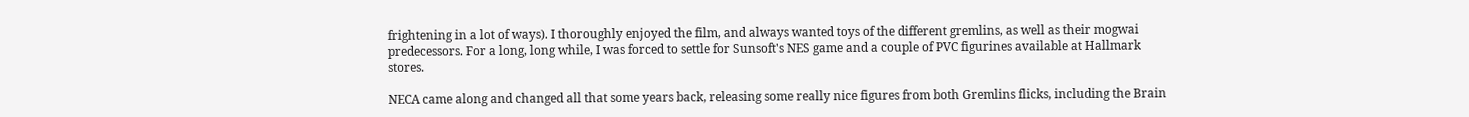frightening in a lot of ways). I thoroughly enjoyed the film, and always wanted toys of the different gremlins, as well as their mogwai predecessors. For a long, long while, I was forced to settle for Sunsoft's NES game and a couple of PVC figurines available at Hallmark stores.

NECA came along and changed all that some years back, releasing some really nice figures from both Gremlins flicks, including the Brain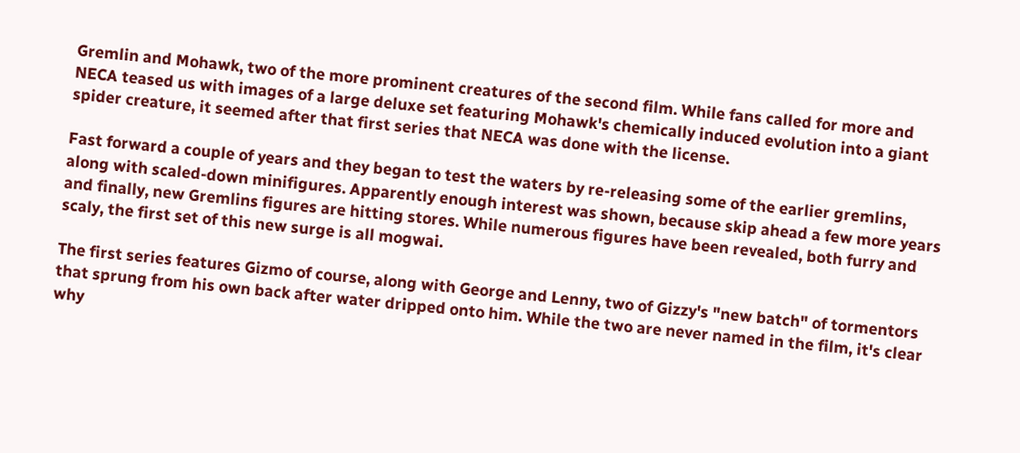Gremlin and Mohawk, two of the more prominent creatures of the second film. While fans called for more and NECA teased us with images of a large deluxe set featuring Mohawk's chemically induced evolution into a giant spider creature, it seemed after that first series that NECA was done with the license.

Fast forward a couple of years and they began to test the waters by re-releasing some of the earlier gremlins, along with scaled-down minifigures. Apparently enough interest was shown, because skip ahead a few more years and finally, new Gremlins figures are hitting stores. While numerous figures have been revealed, both furry and scaly, the first set of this new surge is all mogwai.

The first series features Gizmo of course, along with George and Lenny, two of Gizzy's "new batch" of tormentors that sprung from his own back after water dripped onto him. While the two are never named in the film, it's clear why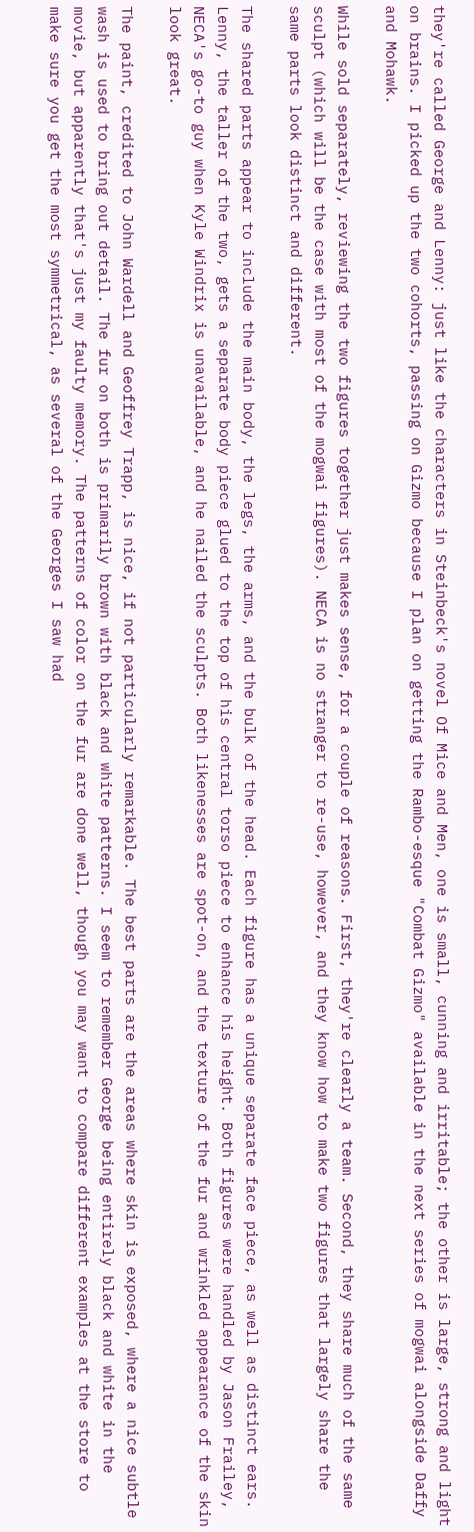they're called George and Lenny: just like the characters in Steinbeck's novel Of Mice and Men, one is small, cunning and irritable; the other is large, strong and light on brains. I picked up the two cohorts, passing on Gizmo because I plan on getting the Rambo-esque "Combat Gizmo" available in the next series of mogwai alongside Daffy and Mohawk.

While sold separately, reviewing the two figures together just makes sense, for a couple of reasons. First, they're clearly a team. Second, they share much of the same sculpt (which will be the case with most of the mogwai figures). NECA is no stranger to re-use, however, and they know how to make two figures that largely share the same parts look distinct and different.

The shared parts appear to include the main body, the legs, the arms, and the bulk of the head. Each figure has a unique separate face piece, as well as distinct ears. Lenny, the taller of the two, gets a separate body piece glued to the top of his central torso piece to enhance his height. Both figures were handled by Jason Frailey, NECA's go-to guy when Kyle Windrix is unavailable, and he nailed the sculpts. Both likenesses are spot-on, and the texture of the fur and wrinkled appearance of the skin look great.

The paint, credited to John Wardell and Geoffrey Trapp, is nice, if not particularly remarkable. The best parts are the areas where skin is exposed, where a nice subtle wash is used to bring out detail. The fur on both is primarily brown with black and white patterns. I seem to remember George being entirely black and white in the movie, but apparently that's just my faulty memory. The patterns of color on the fur are done well, though you may want to compare different examples at the store to make sure you get the most symmetrical, as several of the Georges I saw had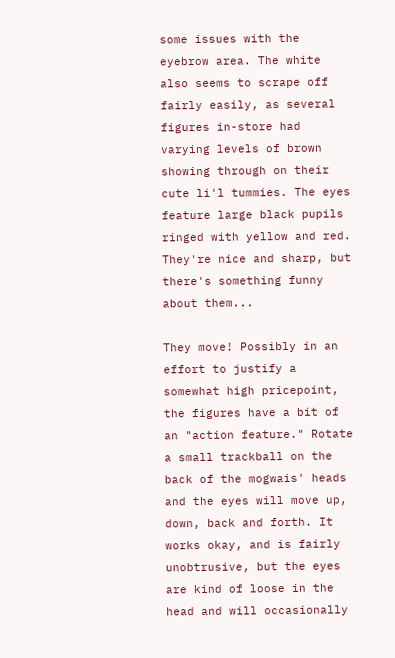some issues with the eyebrow area. The white also seems to scrape off fairly easily, as several figures in-store had varying levels of brown showing through on their cute li'l tummies. The eyes feature large black pupils ringed with yellow and red. They're nice and sharp, but there's something funny about them...

They move! Possibly in an effort to justify a somewhat high pricepoint, the figures have a bit of an "action feature." Rotate a small trackball on the back of the mogwais' heads and the eyes will move up, down, back and forth. It works okay, and is fairly unobtrusive, but the eyes are kind of loose in the head and will occasionally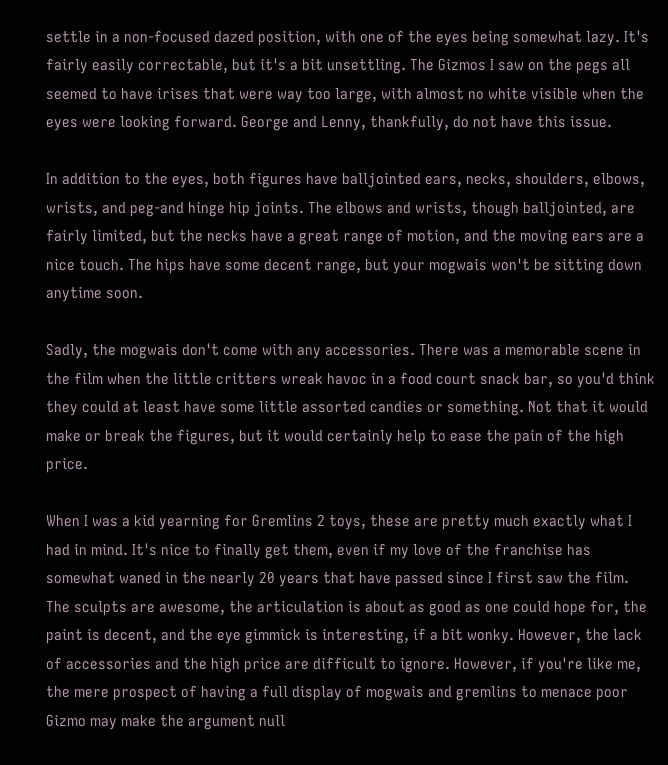settle in a non-focused dazed position, with one of the eyes being somewhat lazy. It's fairly easily correctable, but it's a bit unsettling. The Gizmos I saw on the pegs all seemed to have irises that were way too large, with almost no white visible when the eyes were looking forward. George and Lenny, thankfully, do not have this issue.

In addition to the eyes, both figures have balljointed ears, necks, shoulders, elbows, wrists, and peg-and hinge hip joints. The elbows and wrists, though balljointed, are fairly limited, but the necks have a great range of motion, and the moving ears are a nice touch. The hips have some decent range, but your mogwais won't be sitting down anytime soon.

Sadly, the mogwais don't come with any accessories. There was a memorable scene in the film when the little critters wreak havoc in a food court snack bar, so you'd think they could at least have some little assorted candies or something. Not that it would make or break the figures, but it would certainly help to ease the pain of the high price.

When I was a kid yearning for Gremlins 2 toys, these are pretty much exactly what I had in mind. It's nice to finally get them, even if my love of the franchise has somewhat waned in the nearly 20 years that have passed since I first saw the film. The sculpts are awesome, the articulation is about as good as one could hope for, the paint is decent, and the eye gimmick is interesting, if a bit wonky. However, the lack of accessories and the high price are difficult to ignore. However, if you're like me, the mere prospect of having a full display of mogwais and gremlins to menace poor Gizmo may make the argument null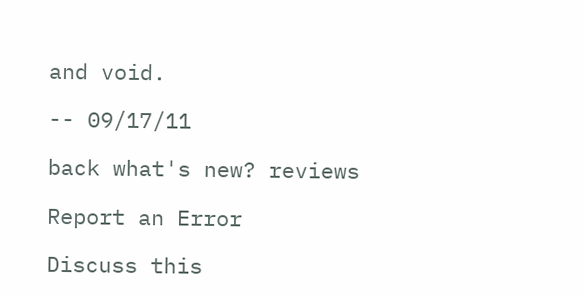and void.

-- 09/17/11

back what's new? reviews

Report an Error

Discuss this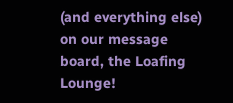(and everything else) on our message board, the Loafing Lounge!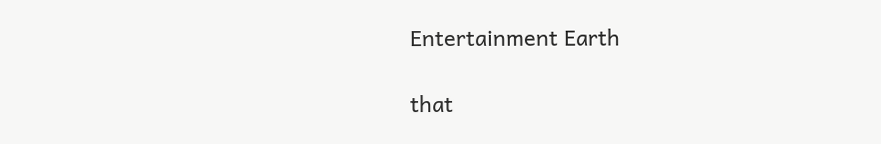Entertainment Earth

that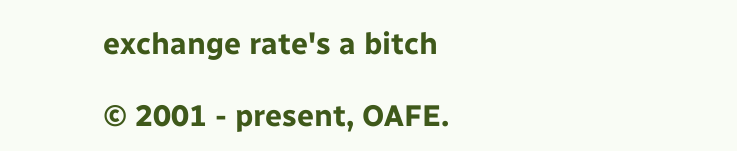exchange rate's a bitch

© 2001 - present, OAFE.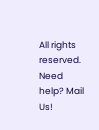All rights reserved.
Need help? Mail Us!